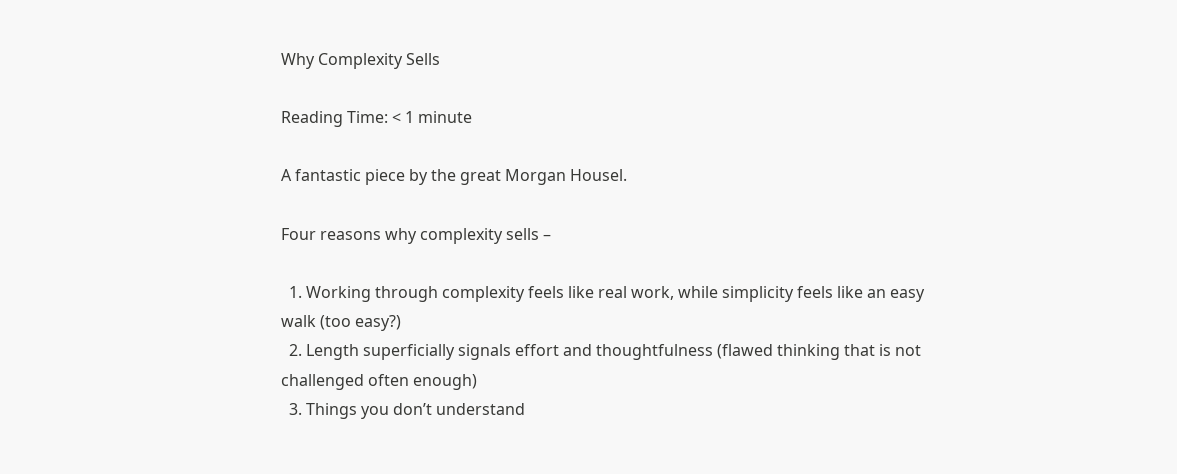Why Complexity Sells

Reading Time: < 1 minute

A fantastic piece by the great Morgan Housel.

Four reasons why complexity sells –

  1. Working through complexity feels like real work, while simplicity feels like an easy walk (too easy?)
  2. Length superficially signals effort and thoughtfulness (flawed thinking that is not challenged often enough)
  3. Things you don’t understand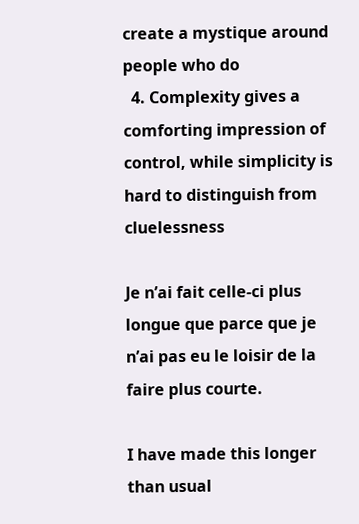create a mystique around people who do
  4. Complexity gives a comforting impression of control, while simplicity is hard to distinguish from cluelessness

Je n’ai fait celle-ci plus longue que parce que je n’ai pas eu le loisir de la faire plus courte.

I have made this longer than usual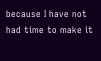because I have not had time to make it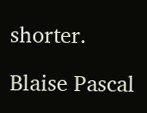shorter.

Blaise Pascal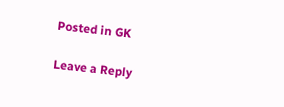Posted in GK

Leave a Reply